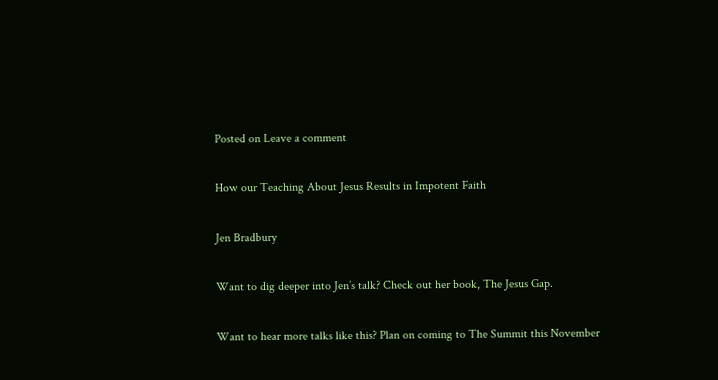Posted on Leave a comment

How our Teaching About Jesus Results in Impotent Faith

Jen Bradbury

Want to dig deeper into Jen’s talk? Check out her book, The Jesus Gap.

Want to hear more talks like this? Plan on coming to The Summit this November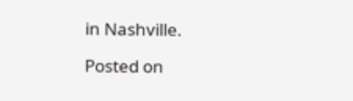in Nashville.

Posted on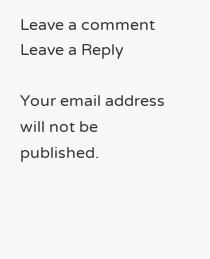Leave a comment
Leave a Reply

Your email address will not be published.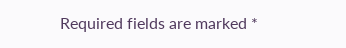Required fields are marked *